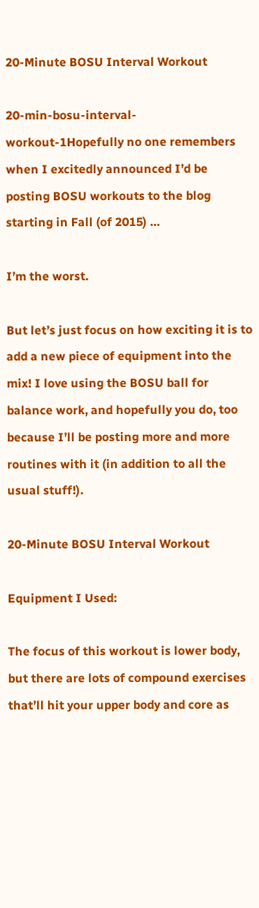20-Minute BOSU Interval Workout

20-min-bosu-interval-workout-1Hopefully no one remembers when I excitedly announced I’d be posting BOSU workouts to the blog starting in Fall (of 2015) …

I’m the worst.

But let’s just focus on how exciting it is to add a new piece of equipment into the mix! I love using the BOSU ball for balance work, and hopefully you do, too because I’ll be posting more and more routines with it (in addition to all the usual stuff!).

20-Minute BOSU Interval Workout

Equipment I Used:

The focus of this workout is lower body, but there are lots of compound exercises that’ll hit your upper body and core as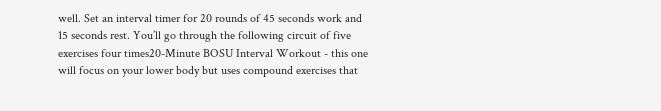well. Set an interval timer for 20 rounds of 45 seconds work and 15 seconds rest. You’ll go through the following circuit of five exercises four times20-Minute BOSU Interval Workout - this one will focus on your lower body but uses compound exercises that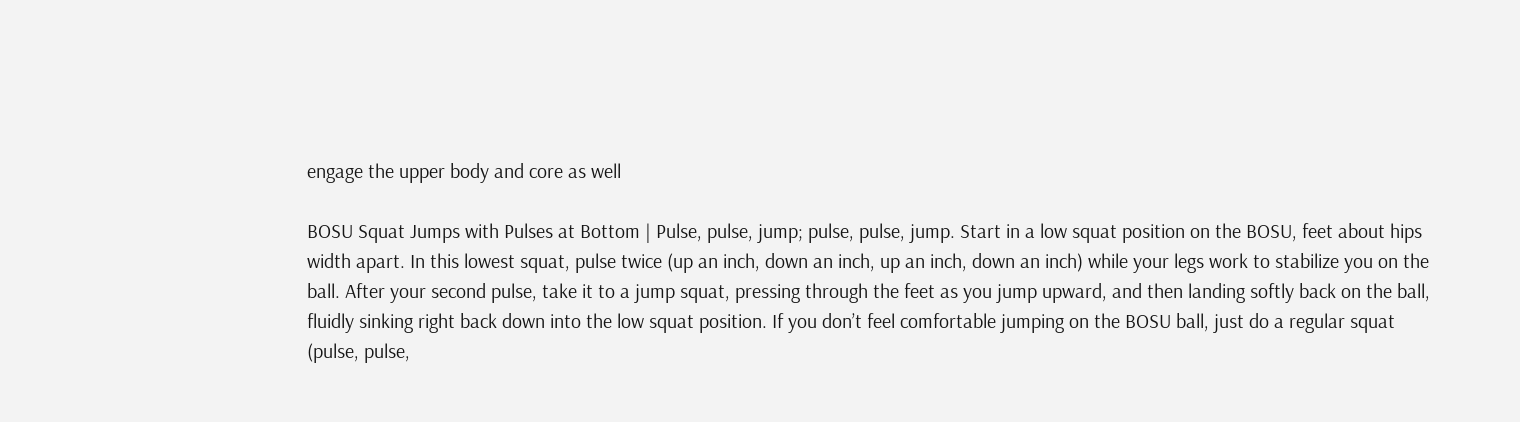engage the upper body and core as well

BOSU Squat Jumps with Pulses at Bottom | Pulse, pulse, jump; pulse, pulse, jump. Start in a low squat position on the BOSU, feet about hips width apart. In this lowest squat, pulse twice (up an inch, down an inch, up an inch, down an inch) while your legs work to stabilize you on the ball. After your second pulse, take it to a jump squat, pressing through the feet as you jump upward, and then landing softly back on the ball, fluidly sinking right back down into the low squat position. If you don’t feel comfortable jumping on the BOSU ball, just do a regular squat (pulse, pulse,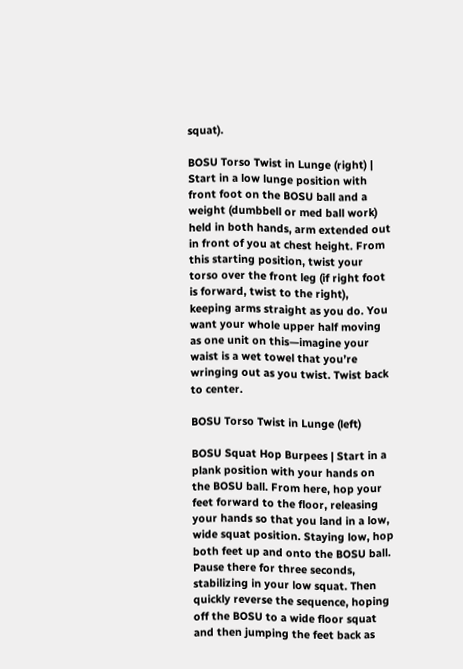squat).

BOSU Torso Twist in Lunge (right) | Start in a low lunge position with front foot on the BOSU ball and a weight (dumbbell or med ball work) held in both hands, arm extended out in front of you at chest height. From this starting position, twist your torso over the front leg (if right foot is forward, twist to the right), keeping arms straight as you do. You want your whole upper half moving as one unit on this—imagine your waist is a wet towel that you’re wringing out as you twist. Twist back to center.

BOSU Torso Twist in Lunge (left)

BOSU Squat Hop Burpees | Start in a plank position with your hands on the BOSU ball. From here, hop your feet forward to the floor, releasing your hands so that you land in a low, wide squat position. Staying low, hop both feet up and onto the BOSU ball. Pause there for three seconds, stabilizing in your low squat. Then quickly reverse the sequence, hoping off the BOSU to a wide floor squat and then jumping the feet back as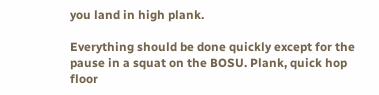you land in high plank.

Everything should be done quickly except for the pause in a squat on the BOSU. Plank, quick hop floor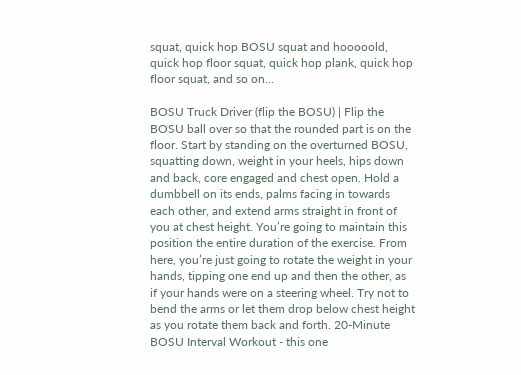squat, quick hop BOSU squat and hooooold, quick hop floor squat, quick hop plank, quick hop floor squat, and so on…

BOSU Truck Driver (flip the BOSU) | Flip the BOSU ball over so that the rounded part is on the floor. Start by standing on the overturned BOSU, squatting down, weight in your heels, hips down and back, core engaged and chest open. Hold a dumbbell on its ends, palms facing in towards each other, and extend arms straight in front of you at chest height. You’re going to maintain this position the entire duration of the exercise. From here, you’re just going to rotate the weight in your hands, tipping one end up and then the other, as if your hands were on a steering wheel. Try not to bend the arms or let them drop below chest height as you rotate them back and forth. 20-Minute BOSU Interval Workout - this one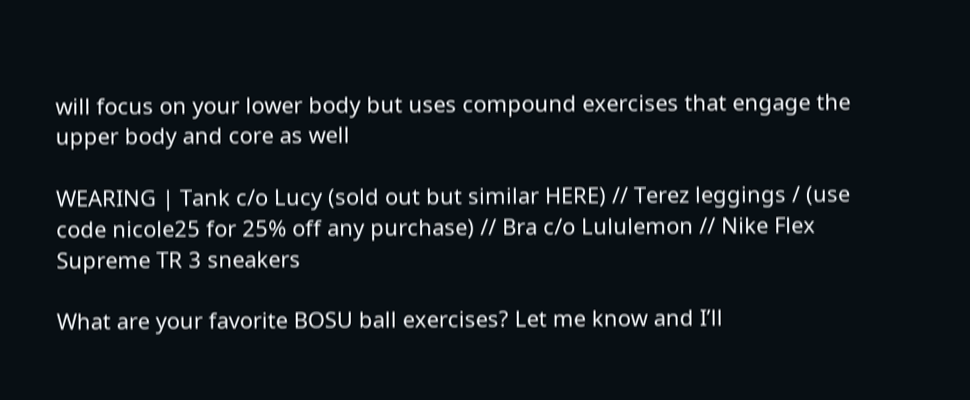will focus on your lower body but uses compound exercises that engage the upper body and core as well

WEARING | Tank c/o Lucy (sold out but similar HERE) // Terez leggings / (use code nicole25 for 25% off any purchase) // Bra c/o Lululemon // Nike Flex Supreme TR 3 sneakers

What are your favorite BOSU ball exercises? Let me know and I’ll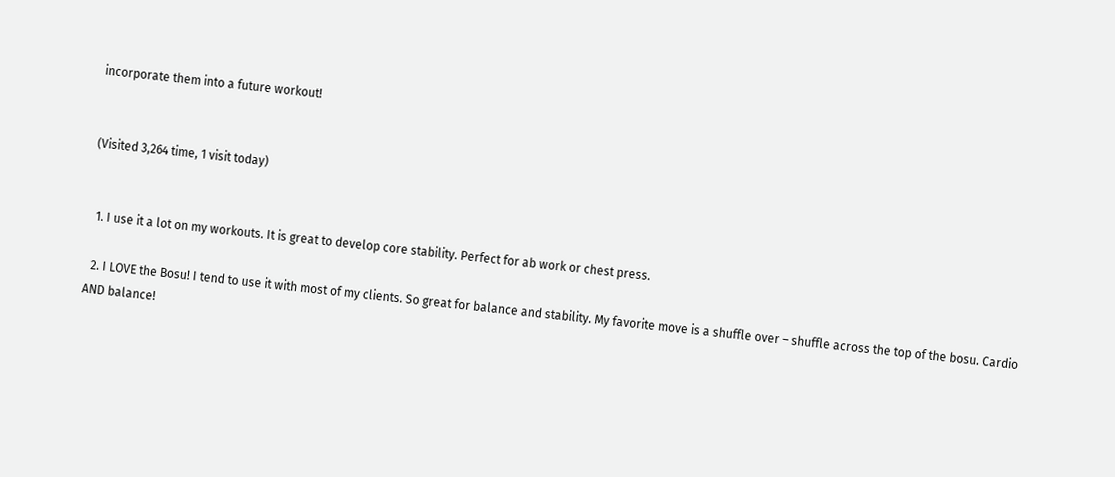incorporate them into a future workout!


(Visited 3,264 time, 1 visit today)


  1. I use it a lot on my workouts. It is great to develop core stability. Perfect for ab work or chest press.

  2. I LOVE the Bosu! I tend to use it with most of my clients. So great for balance and stability. My favorite move is a shuffle over – shuffle across the top of the bosu. Cardio AND balance!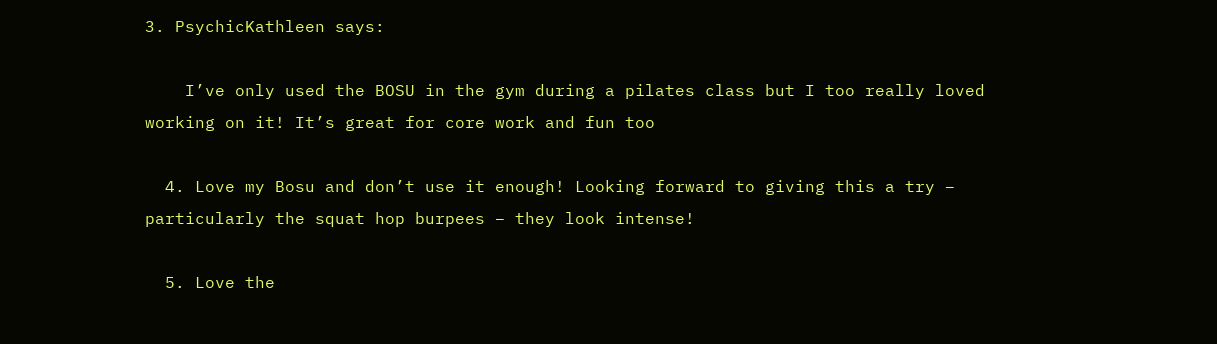3. PsychicKathleen says:

    I’ve only used the BOSU in the gym during a pilates class but I too really loved working on it! It’s great for core work and fun too

  4. Love my Bosu and don’t use it enough! Looking forward to giving this a try – particularly the squat hop burpees – they look intense!

  5. Love the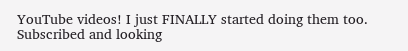YouTube videos! I just FINALLY started doing them too. Subscribed and looking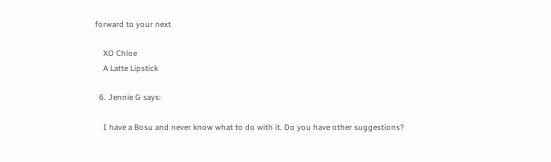forward to your next

    XO Chloe
    A Latte Lipstick

  6. Jennie G says:

    I have a Bosu and never know what to do with it. Do you have other suggestions?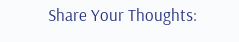Share Your Thoughts: